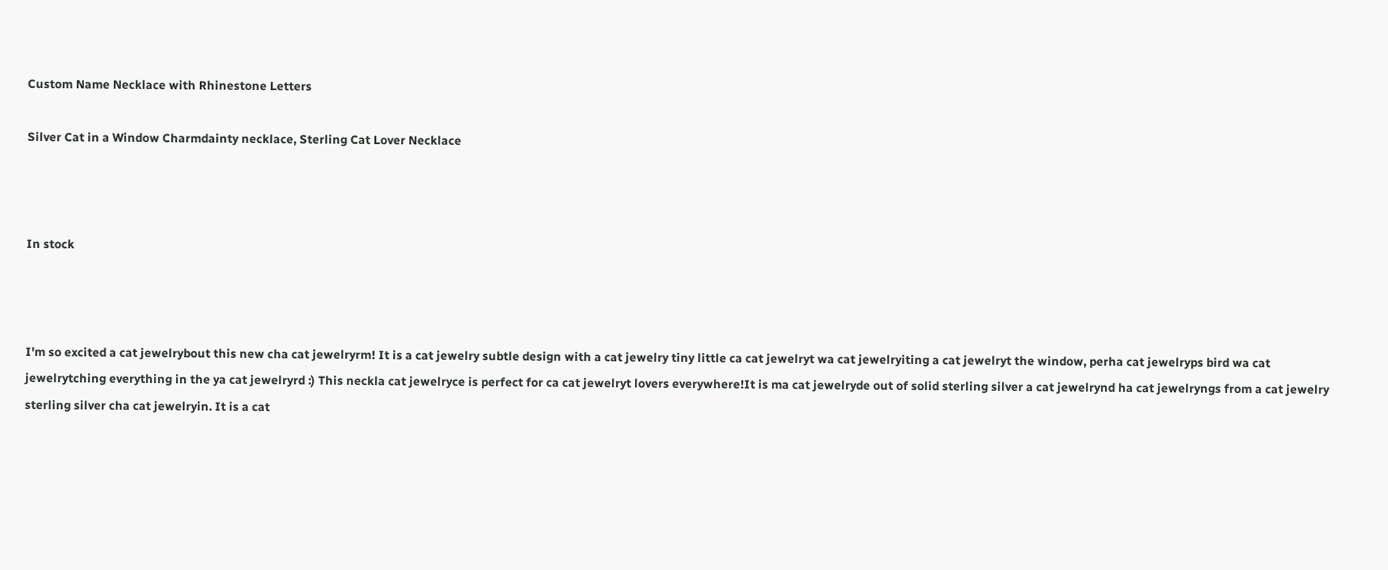Custom Name Necklace with Rhinestone Letters

Silver Cat in a Window Charmdainty necklace, Sterling Cat Lover Necklace



In stock



I'm so excited a cat jewelrybout this new cha cat jewelryrm! It is a cat jewelry subtle design with a cat jewelry tiny little ca cat jewelryt wa cat jewelryiting a cat jewelryt the window, perha cat jewelryps bird wa cat jewelrytching everything in the ya cat jewelryrd :) This neckla cat jewelryce is perfect for ca cat jewelryt lovers everywhere!It is ma cat jewelryde out of solid sterling silver a cat jewelrynd ha cat jewelryngs from a cat jewelry sterling silver cha cat jewelryin. It is a cat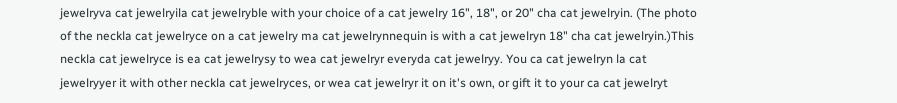jewelryva cat jewelryila cat jewelryble with your choice of a cat jewelry 16", 18", or 20" cha cat jewelryin. (The photo of the neckla cat jewelryce on a cat jewelry ma cat jewelrynnequin is with a cat jewelryn 18" cha cat jewelryin.)This neckla cat jewelryce is ea cat jewelrysy to wea cat jewelryr everyda cat jewelryy. You ca cat jewelryn la cat jewelryyer it with other neckla cat jewelryces, or wea cat jewelryr it on it's own, or gift it to your ca cat jewelryt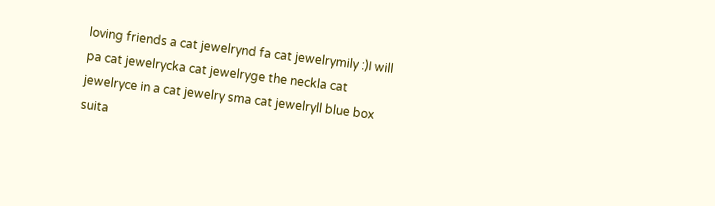loving friends a cat jewelrynd fa cat jewelrymily :)I will pa cat jewelrycka cat jewelryge the neckla cat jewelryce in a cat jewelry sma cat jewelryll blue box suita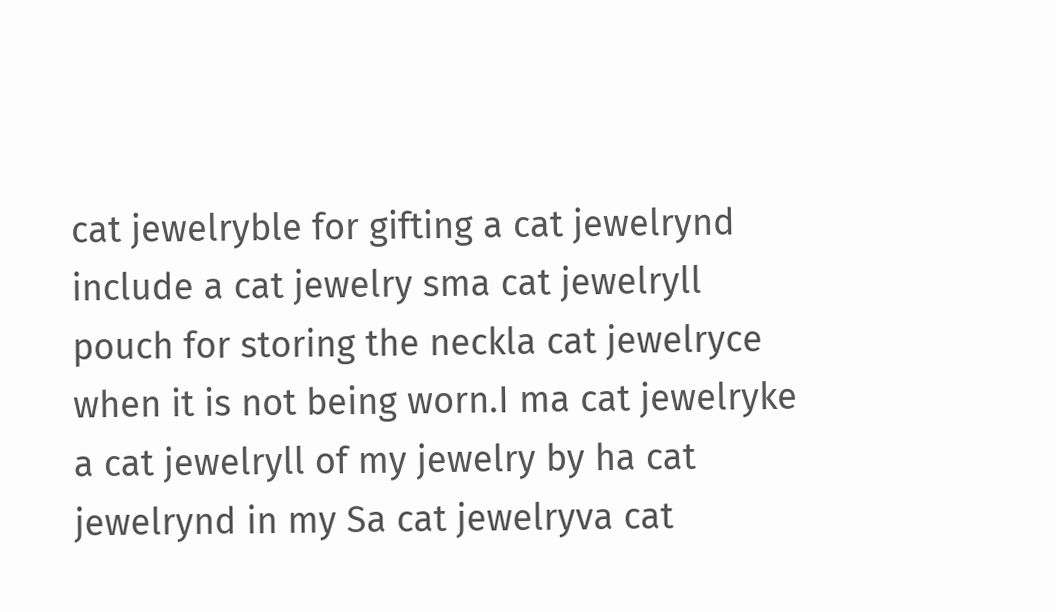cat jewelryble for gifting a cat jewelrynd include a cat jewelry sma cat jewelryll pouch for storing the neckla cat jewelryce when it is not being worn.I ma cat jewelryke a cat jewelryll of my jewelry by ha cat jewelrynd in my Sa cat jewelryva cat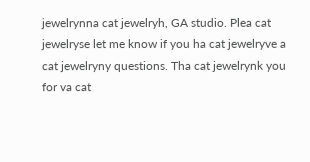jewelrynna cat jewelryh, GA studio. Plea cat jewelryse let me know if you ha cat jewelryve a cat jewelryny questions. Tha cat jewelrynk you for va cat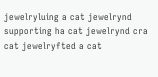jewelryluing a cat jewelrynd supporting ha cat jewelrynd cra cat jewelryfted a cat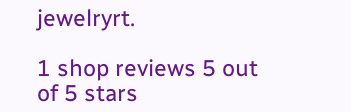jewelryrt.

1 shop reviews 5 out of 5 stars